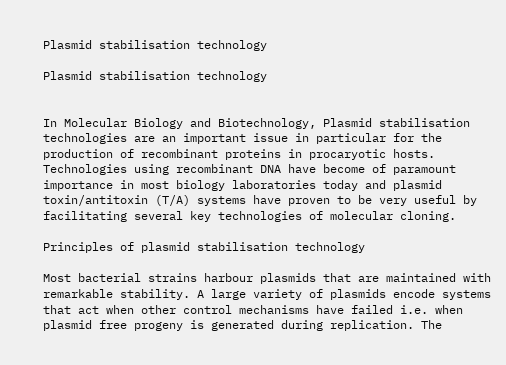Plasmid stabilisation technology

Plasmid stabilisation technology


In Molecular Biology and Biotechnology, Plasmid stabilisation technologies are an important issue in particular for the production of recombinant proteins in procaryotic hosts. Technologies using recombinant DNA have become of paramount importance in most biology laboratories today and plasmid toxin/antitoxin (T/A) systems have proven to be very useful by facilitating several key technologies of molecular cloning.

Principles of plasmid stabilisation technology

Most bacterial strains harbour plasmids that are maintained with remarkable stability. A large variety of plasmids encode systems that act when other control mechanisms have failed i.e. when plasmid free progeny is generated during replication. The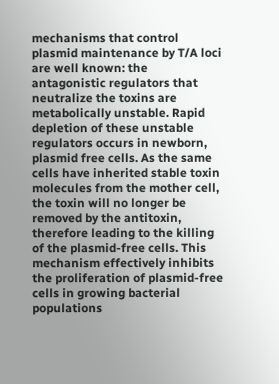mechanisms that control plasmid maintenance by T/A loci are well known: the antagonistic regulators that neutralize the toxins are metabolically unstable. Rapid depletion of these unstable regulators occurs in newborn, plasmid free cells. As the same cells have inherited stable toxin molecules from the mother cell, the toxin will no longer be removed by the antitoxin, therefore leading to the killing of the plasmid-free cells. This mechanism effectively inhibits the proliferation of plasmid-free cells in growing bacterial populations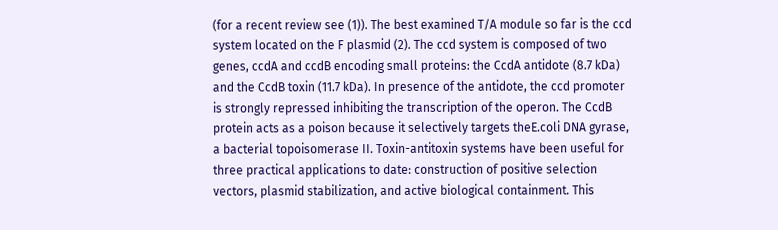(for a recent review see (1)). The best examined T/A module so far is the ccd system located on the F plasmid (2). The ccd system is composed of two genes, ccdA and ccdB encoding small proteins: the CcdA antidote (8.7 kDa) and the CcdB toxin (11.7 kDa). In presence of the antidote, the ccd promoter is strongly repressed inhibiting the transcription of the operon. The CcdB protein acts as a poison because it selectively targets theE.coli DNA gyrase, a bacterial topoisomerase II. Toxin-antitoxin systems have been useful for three practical applications to date: construction of positive selection vectors, plasmid stabilization, and active biological containment. This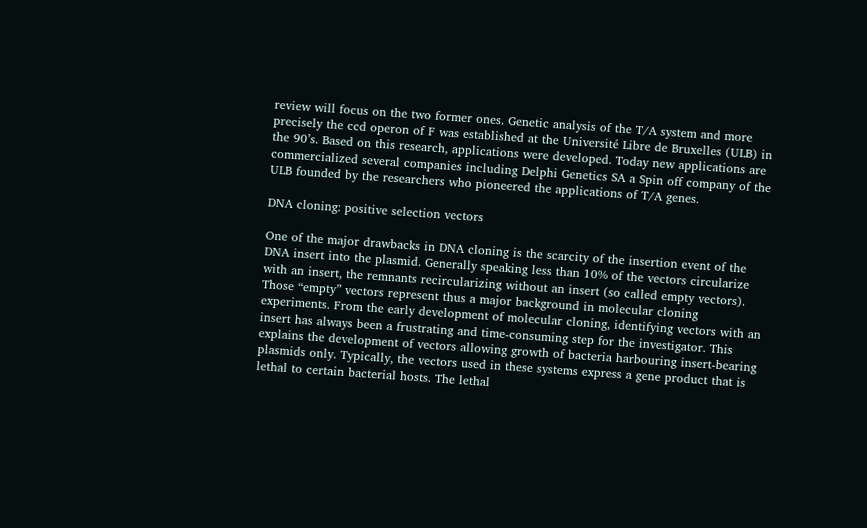review will focus on the two former ones. Genetic analysis of the T/A system and more precisely the ccd operon of F was established at the Université Libre de Bruxelles (ULB) in the 90’s. Based on this research, applications were developed. Today new applications are commercialized several companies including Delphi Genetics SA a Spin off company of the ULB founded by the researchers who pioneered the applications of T/A genes.

DNA cloning: positive selection vectors

One of the major drawbacks in DNA cloning is the scarcity of the insertion event of the DNA insert into the plasmid. Generally speaking less than 10% of the vectors circularize with an insert, the remnants recircularizing without an insert (so called empty vectors). Those “empty” vectors represent thus a major background in molecular cloning experiments. From the early development of molecular cloning, identifying vectors with an insert has always been a frustrating and time-consuming step for the investigator. This explains the development of vectors allowing growth of bacteria harbouring insert-bearing plasmids only. Typically, the vectors used in these systems express a gene product that is lethal to certain bacterial hosts. The lethal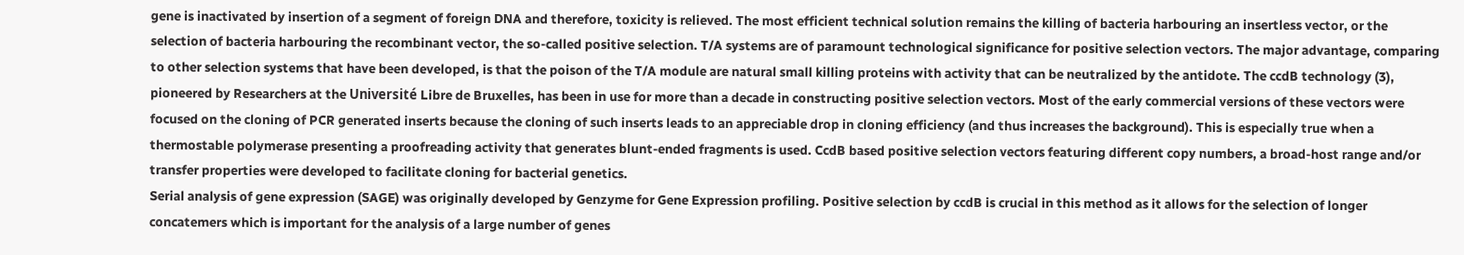gene is inactivated by insertion of a segment of foreign DNA and therefore, toxicity is relieved. The most efficient technical solution remains the killing of bacteria harbouring an insertless vector, or the selection of bacteria harbouring the recombinant vector, the so-called positive selection. T/A systems are of paramount technological significance for positive selection vectors. The major advantage, comparing to other selection systems that have been developed, is that the poison of the T/A module are natural small killing proteins with activity that can be neutralized by the antidote. The ccdB technology (3), pioneered by Researchers at the Université Libre de Bruxelles, has been in use for more than a decade in constructing positive selection vectors. Most of the early commercial versions of these vectors were focused on the cloning of PCR generated inserts because the cloning of such inserts leads to an appreciable drop in cloning efficiency (and thus increases the background). This is especially true when a thermostable polymerase presenting a proofreading activity that generates blunt-ended fragments is used. CcdB based positive selection vectors featuring different copy numbers, a broad-host range and/or transfer properties were developed to facilitate cloning for bacterial genetics.
Serial analysis of gene expression (SAGE) was originally developed by Genzyme for Gene Expression profiling. Positive selection by ccdB is crucial in this method as it allows for the selection of longer concatemers which is important for the analysis of a large number of genes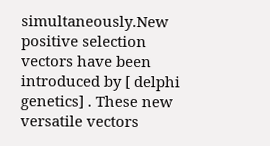simultaneously.New positive selection vectors have been introduced by [ delphi genetics] . These new versatile vectors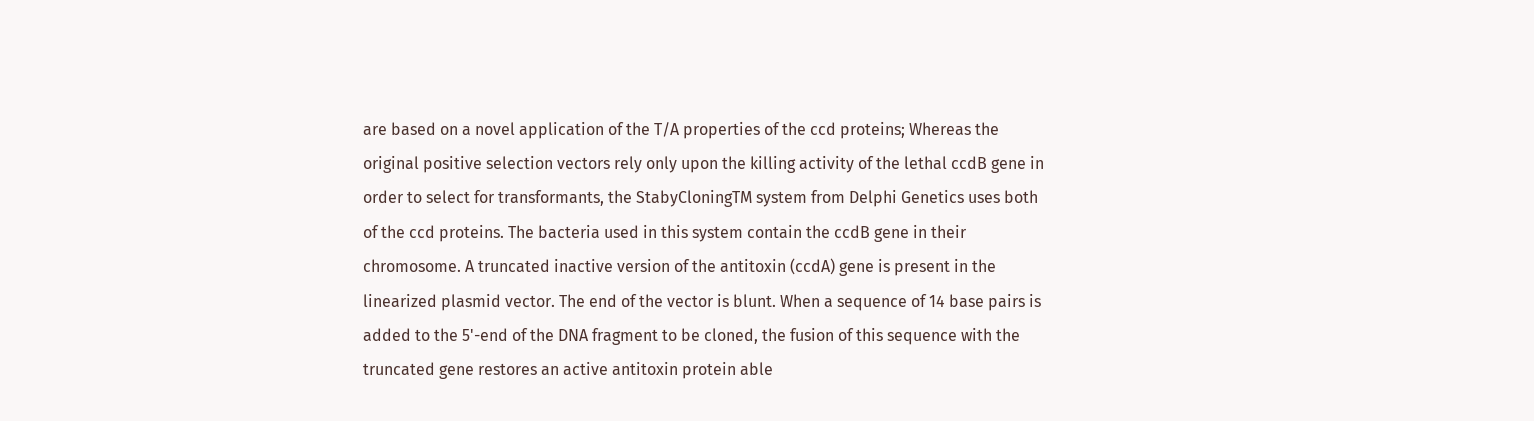are based on a novel application of the T/A properties of the ccd proteins; Whereas the original positive selection vectors rely only upon the killing activity of the lethal ccdB gene in order to select for transformants, the StabyCloningTM system from Delphi Genetics uses both of the ccd proteins. The bacteria used in this system contain the ccdB gene in their chromosome. A truncated inactive version of the antitoxin (ccdA) gene is present in the linearized plasmid vector. The end of the vector is blunt. When a sequence of 14 base pairs is added to the 5'-end of the DNA fragment to be cloned, the fusion of this sequence with the truncated gene restores an active antitoxin protein able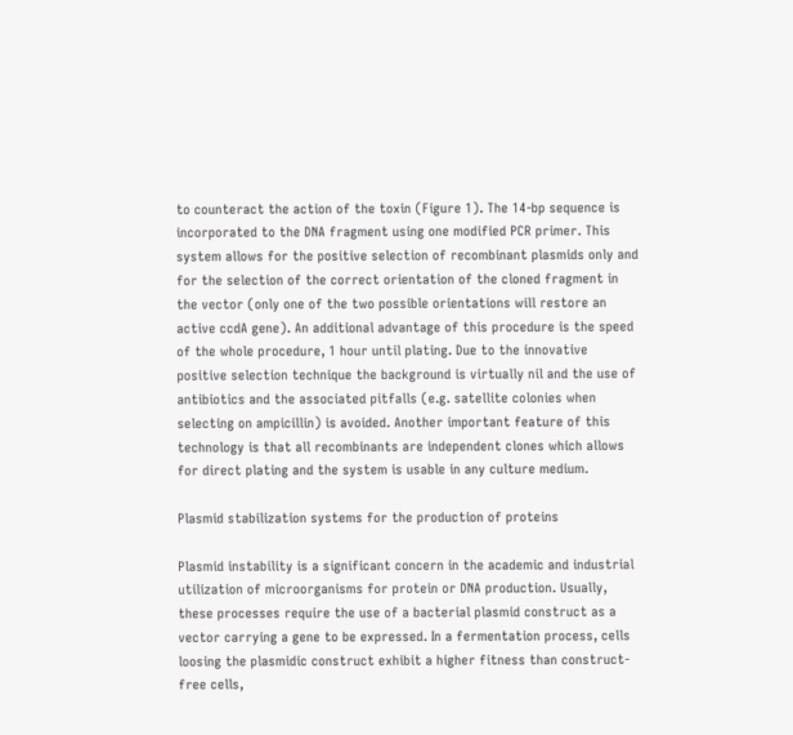to counteract the action of the toxin (Figure 1). The 14-bp sequence is incorporated to the DNA fragment using one modified PCR primer. This system allows for the positive selection of recombinant plasmids only and for the selection of the correct orientation of the cloned fragment in the vector (only one of the two possible orientations will restore an active ccdA gene). An additional advantage of this procedure is the speed of the whole procedure, 1 hour until plating. Due to the innovative positive selection technique the background is virtually nil and the use of antibiotics and the associated pitfalls (e.g. satellite colonies when selecting on ampicillin) is avoided. Another important feature of this technology is that all recombinants are independent clones which allows for direct plating and the system is usable in any culture medium.

Plasmid stabilization systems for the production of proteins

Plasmid instability is a significant concern in the academic and industrial utilization of microorganisms for protein or DNA production. Usually, these processes require the use of a bacterial plasmid construct as a vector carrying a gene to be expressed. In a fermentation process, cells loosing the plasmidic construct exhibit a higher fitness than construct-free cells,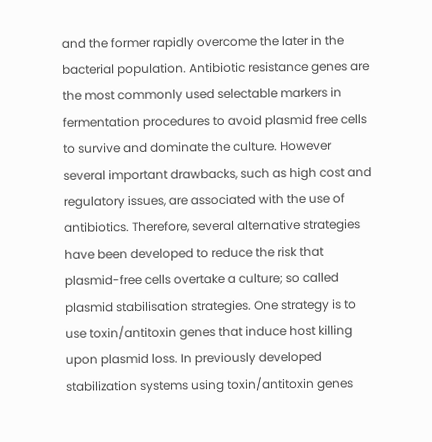and the former rapidly overcome the later in the bacterial population. Antibiotic resistance genes are the most commonly used selectable markers in fermentation procedures to avoid plasmid free cells to survive and dominate the culture. However several important drawbacks, such as high cost and regulatory issues, are associated with the use of antibiotics. Therefore, several alternative strategies have been developed to reduce the risk that plasmid-free cells overtake a culture; so called plasmid stabilisation strategies. One strategy is to use toxin/antitoxin genes that induce host killing upon plasmid loss. In previously developed stabilization systems using toxin/antitoxin genes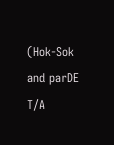(Hok-Sok and parDE T/A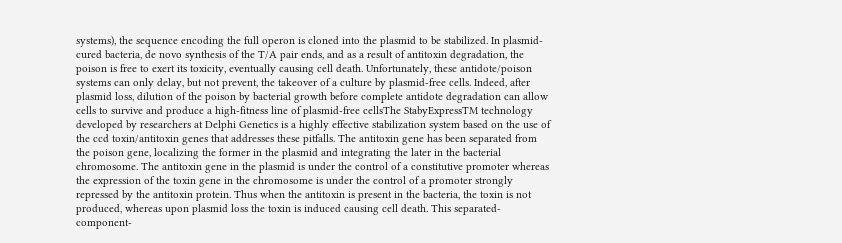systems), the sequence encoding the full operon is cloned into the plasmid to be stabilized. In plasmid-cured bacteria, de novo synthesis of the T/A pair ends, and as a result of antitoxin degradation, the poison is free to exert its toxicity, eventually causing cell death. Unfortunately, these antidote/poison systems can only delay, but not prevent, the takeover of a culture by plasmid-free cells. Indeed, after plasmid loss, dilution of the poison by bacterial growth before complete antidote degradation can allow cells to survive and produce a high-fitness line of plasmid-free cellsThe StabyExpressTM technology developed by researchers at Delphi Genetics is a highly effective stabilization system based on the use of the ccd toxin/antitoxin genes that addresses these pitfalls. The antitoxin gene has been separated from the poison gene, localizing the former in the plasmid and integrating the later in the bacterial chromosome. The antitoxin gene in the plasmid is under the control of a constitutive promoter whereas the expression of the toxin gene in the chromosome is under the control of a promoter strongly repressed by the antitoxin protein. Thus when the antitoxin is present in the bacteria, the toxin is not produced, whereas upon plasmid loss the toxin is induced causing cell death. This separated-component-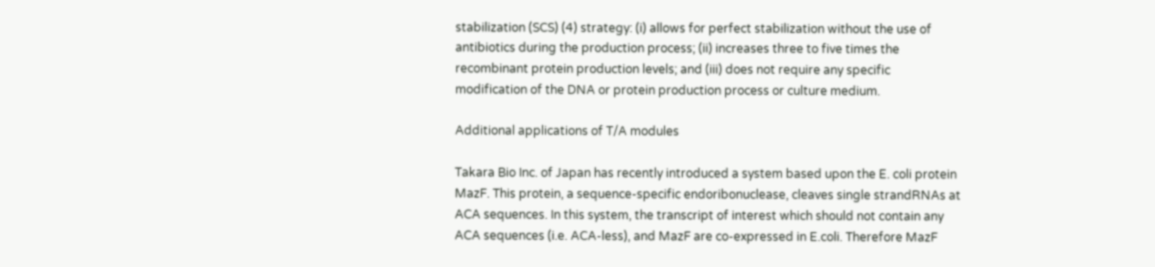stabilization (SCS) (4) strategy: (i) allows for perfect stabilization without the use of antibiotics during the production process; (ii) increases three to five times the recombinant protein production levels; and (iii) does not require any specific modification of the DNA or protein production process or culture medium.

Additional applications of T/A modules

Takara Bio Inc. of Japan has recently introduced a system based upon the E. coli protein MazF. This protein, a sequence-specific endoribonuclease, cleaves single strandRNAs at ACA sequences. In this system, the transcript of interest which should not contain any ACA sequences (i.e. ACA-less), and MazF are co-expressed in E.coli. Therefore MazF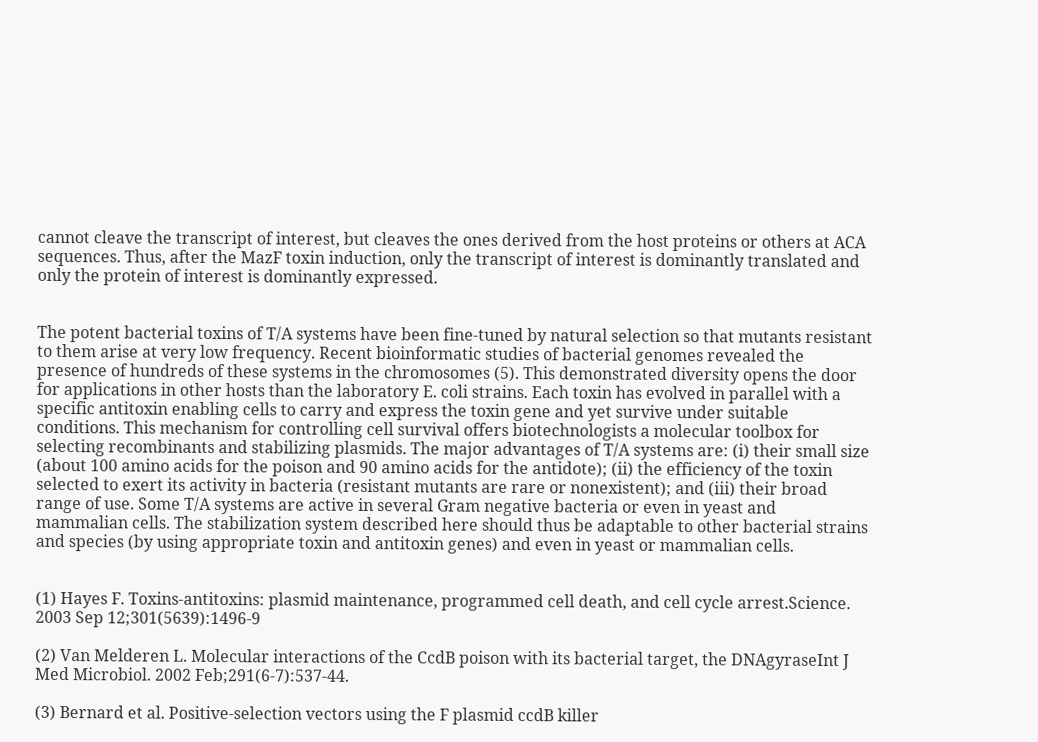cannot cleave the transcript of interest, but cleaves the ones derived from the host proteins or others at ACA sequences. Thus, after the MazF toxin induction, only the transcript of interest is dominantly translated and only the protein of interest is dominantly expressed.


The potent bacterial toxins of T/A systems have been fine-tuned by natural selection so that mutants resistant to them arise at very low frequency. Recent bioinformatic studies of bacterial genomes revealed the presence of hundreds of these systems in the chromosomes (5). This demonstrated diversity opens the door for applications in other hosts than the laboratory E. coli strains. Each toxin has evolved in parallel with a specific antitoxin enabling cells to carry and express the toxin gene and yet survive under suitable conditions. This mechanism for controlling cell survival offers biotechnologists a molecular toolbox for selecting recombinants and stabilizing plasmids. The major advantages of T/A systems are: (i) their small size (about 100 amino acids for the poison and 90 amino acids for the antidote); (ii) the efficiency of the toxin selected to exert its activity in bacteria (resistant mutants are rare or nonexistent); and (iii) their broad range of use. Some T/A systems are active in several Gram negative bacteria or even in yeast and mammalian cells. The stabilization system described here should thus be adaptable to other bacterial strains and species (by using appropriate toxin and antitoxin genes) and even in yeast or mammalian cells.


(1) Hayes F. Toxins-antitoxins: plasmid maintenance, programmed cell death, and cell cycle arrest.Science. 2003 Sep 12;301(5639):1496-9

(2) Van Melderen L. Molecular interactions of the CcdB poison with its bacterial target, the DNAgyraseInt J Med Microbiol. 2002 Feb;291(6-7):537-44.

(3) Bernard et al. Positive-selection vectors using the F plasmid ccdB killer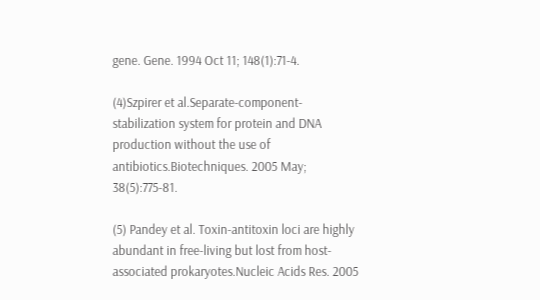gene. Gene. 1994 Oct 11; 148(1):71-4.

(4)Szpirer et al.Separate-component-stabilization system for protein and DNA production without the use of antibiotics.Biotechniques. 2005 May; 38(5):775-81.

(5) Pandey et al. Toxin-antitoxin loci are highly abundant in free-living but lost from host-associated prokaryotes.Nucleic Acids Res. 2005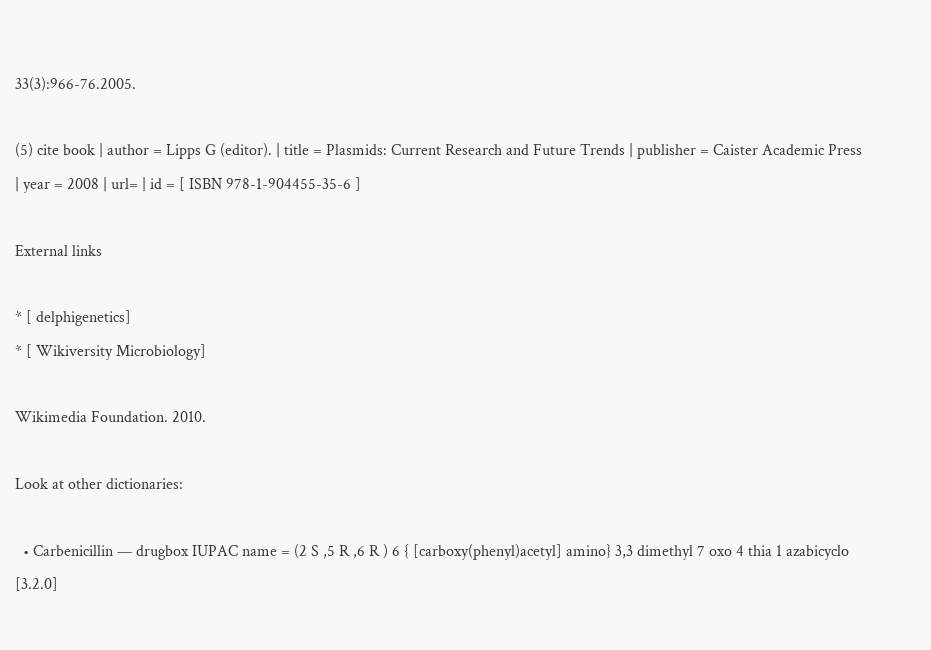33(3):966-76.2005.

(5) cite book | author = Lipps G (editor). | title = Plasmids: Current Research and Future Trends | publisher = Caister Academic Press | year = 2008 | url= | id = [ ISBN 978-1-904455-35-6 ]

External links

* [ delphigenetics]
* [ Wikiversity Microbiology]

Wikimedia Foundation. 2010.

Look at other dictionaries:

  • Carbenicillin — drugbox IUPAC name = (2 S ,5 R ,6 R ) 6 { [carboxy(phenyl)acetyl] amino} 3,3 dimethyl 7 oxo 4 thia 1 azabicyclo [3.2.0]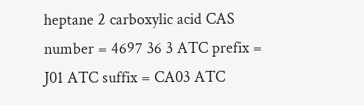heptane 2 carboxylic acid CAS number = 4697 36 3 ATC prefix = J01 ATC suffix = CA03 ATC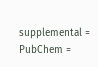supplemental = PubChem =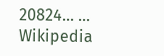20824… …   Wikipedia